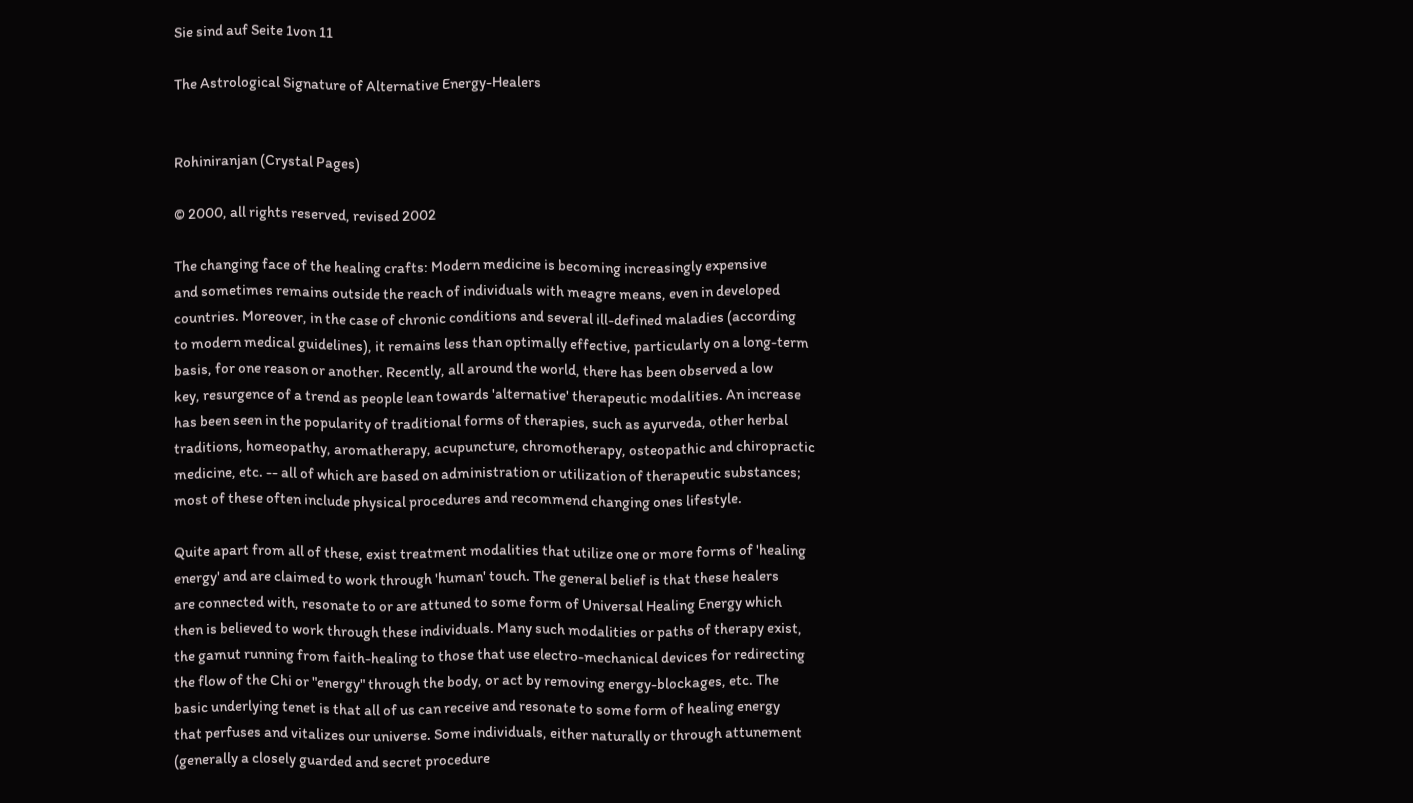Sie sind auf Seite 1von 11

The Astrological Signature of Alternative Energy-Healers


Rohiniranjan (Crystal Pages)

© 2000, all rights reserved, revised 2002

The changing face of the healing crafts: Modern medicine is becoming increasingly expensive
and sometimes remains outside the reach of individuals with meagre means, even in developed
countries. Moreover, in the case of chronic conditions and several ill-defined maladies (according
to modern medical guidelines), it remains less than optimally effective, particularly on a long-term
basis, for one reason or another. Recently, all around the world, there has been observed a low
key, resurgence of a trend as people lean towards 'alternative' therapeutic modalities. An increase
has been seen in the popularity of traditional forms of therapies, such as ayurveda, other herbal
traditions, homeopathy, aromatherapy, acupuncture, chromotherapy, osteopathic and chiropractic
medicine, etc. -- all of which are based on administration or utilization of therapeutic substances;
most of these often include physical procedures and recommend changing ones lifestyle.

Quite apart from all of these, exist treatment modalities that utilize one or more forms of 'healing
energy' and are claimed to work through 'human' touch. The general belief is that these healers
are connected with, resonate to or are attuned to some form of Universal Healing Energy which
then is believed to work through these individuals. Many such modalities or paths of therapy exist,
the gamut running from faith-healing to those that use electro-mechanical devices for redirecting
the flow of the Chi or "energy" through the body, or act by removing energy-blockages, etc. The
basic underlying tenet is that all of us can receive and resonate to some form of healing energy
that perfuses and vitalizes our universe. Some individuals, either naturally or through attunement
(generally a closely guarded and secret procedure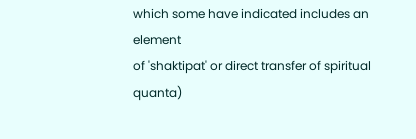which some have indicated includes an element
of 'shaktipat' or direct transfer of spiritual quanta)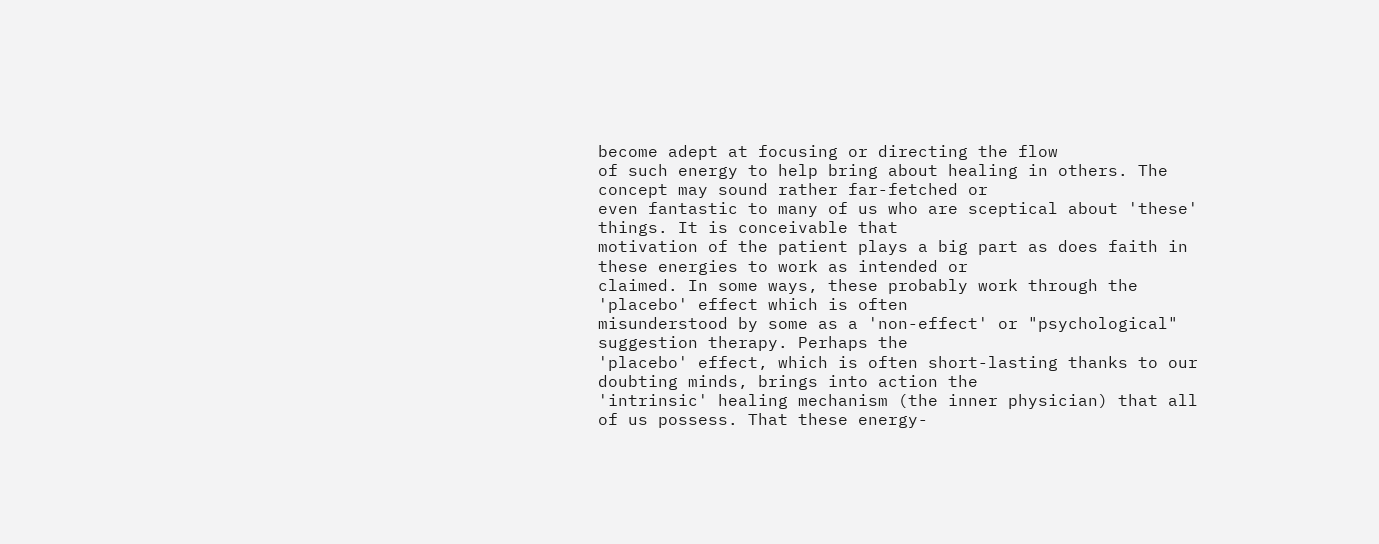become adept at focusing or directing the flow
of such energy to help bring about healing in others. The concept may sound rather far-fetched or
even fantastic to many of us who are sceptical about 'these' things. It is conceivable that
motivation of the patient plays a big part as does faith in these energies to work as intended or
claimed. In some ways, these probably work through the 'placebo' effect which is often
misunderstood by some as a 'non-effect' or "psychological" suggestion therapy. Perhaps the
'placebo' effect, which is often short-lasting thanks to our doubting minds, brings into action the
'intrinsic' healing mechanism (the inner physician) that all of us possess. That these energy-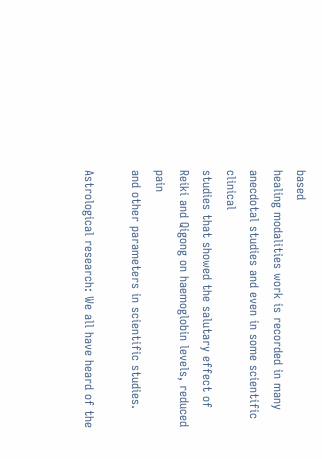based
healing modalities work is recorded in many anecdotal studies and even in some scientific clinical
studies that showed the salutary effect of Reiki and Qigong on haemoglobin levels, reduced pain
and other parameters in scientific studies.

Astrological research: We all have heard of the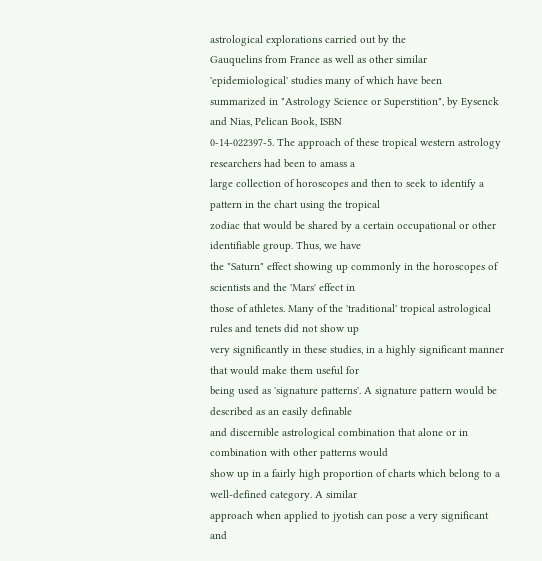astrological explorations carried out by the
Gauquelins from France as well as other similar 'epidemiological' studies many of which have been
summarized in "Astrology Science or Superstition", by Eysenck and Nias, Pelican Book, ISBN
0-14-022397-5. The approach of these tropical western astrology researchers had been to amass a
large collection of horoscopes and then to seek to identify a pattern in the chart using the tropical
zodiac that would be shared by a certain occupational or other identifiable group. Thus, we have
the "Saturn" effect showing up commonly in the horoscopes of scientists and the 'Mars' effect in
those of athletes. Many of the 'traditional' tropical astrological rules and tenets did not show up
very significantly in these studies, in a highly significant manner that would make them useful for
being used as 'signature patterns'. A signature pattern would be described as an easily definable
and discernible astrological combination that alone or in combination with other patterns would
show up in a fairly high proportion of charts which belong to a well-defined category. A similar
approach when applied to jyotish can pose a very significant and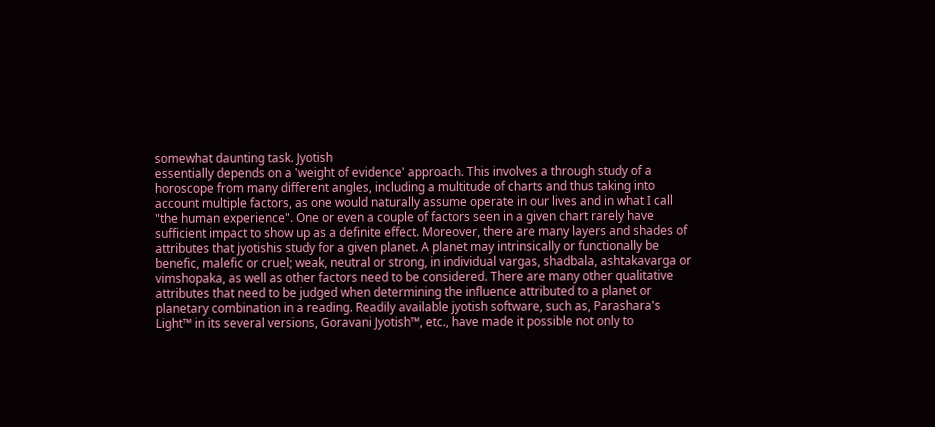somewhat daunting task. Jyotish
essentially depends on a 'weight of evidence' approach. This involves a through study of a
horoscope from many different angles, including a multitude of charts and thus taking into
account multiple factors, as one would naturally assume operate in our lives and in what I call
"the human experience". One or even a couple of factors seen in a given chart rarely have
sufficient impact to show up as a definite effect. Moreover, there are many layers and shades of
attributes that jyotishis study for a given planet. A planet may intrinsically or functionally be
benefic, malefic or cruel; weak, neutral or strong, in individual vargas, shadbala, ashtakavarga or
vimshopaka, as well as other factors need to be considered. There are many other qualitative
attributes that need to be judged when determining the influence attributed to a planet or
planetary combination in a reading. Readily available jyotish software, such as, Parashara's
Light™ in its several versions, Goravani Jyotish™, etc., have made it possible not only to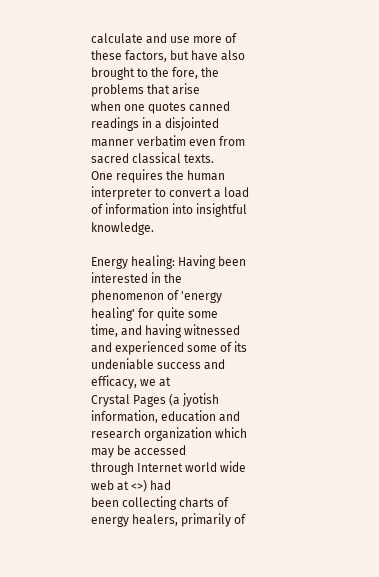calculate and use more of these factors, but have also brought to the fore, the problems that arise
when one quotes canned readings in a disjointed manner verbatim even from sacred classical texts.
One requires the human interpreter to convert a load of information into insightful knowledge.

Energy healing: Having been interested in the phenomenon of 'energy healing' for quite some
time, and having witnessed and experienced some of its undeniable success and efficacy, we at
Crystal Pages (a jyotish information, education and research organization which may be accessed
through Internet world wide web at <>) had
been collecting charts of energy healers, primarily of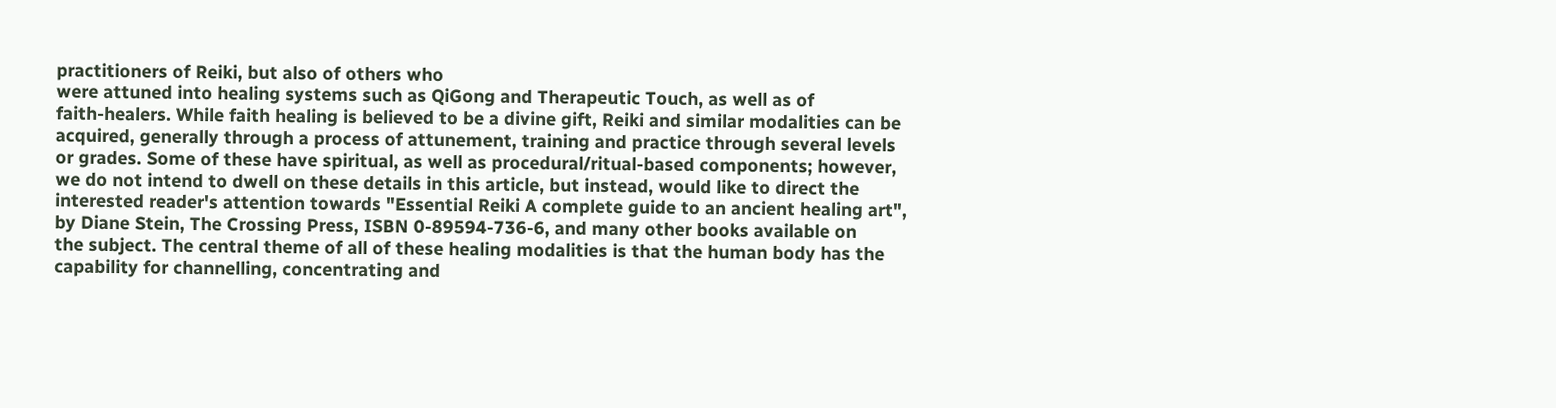practitioners of Reiki, but also of others who
were attuned into healing systems such as QiGong and Therapeutic Touch, as well as of
faith-healers. While faith healing is believed to be a divine gift, Reiki and similar modalities can be
acquired, generally through a process of attunement, training and practice through several levels
or grades. Some of these have spiritual, as well as procedural/ritual-based components; however,
we do not intend to dwell on these details in this article, but instead, would like to direct the
interested reader's attention towards "Essential Reiki A complete guide to an ancient healing art",
by Diane Stein, The Crossing Press, ISBN 0-89594-736-6, and many other books available on
the subject. The central theme of all of these healing modalities is that the human body has the
capability for channelling, concentrating and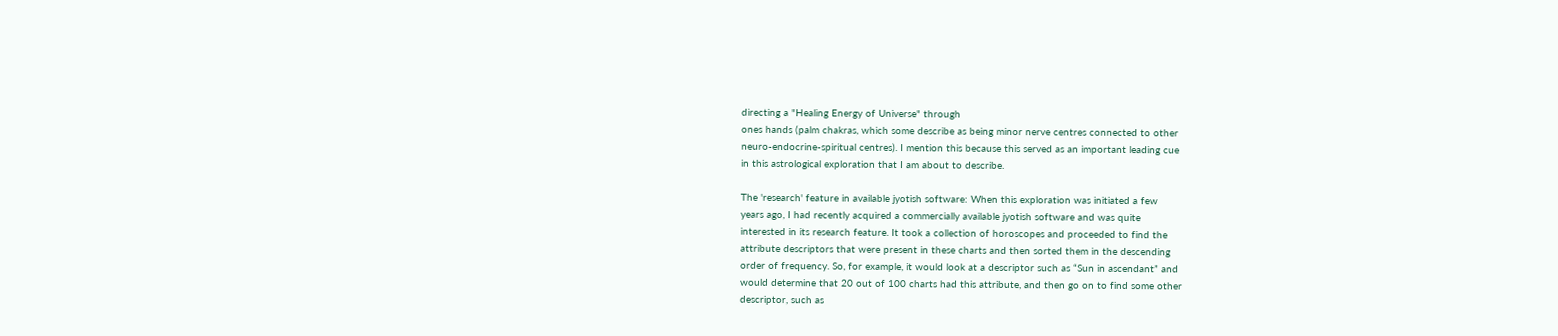directing a "Healing Energy of Universe" through
ones hands (palm chakras, which some describe as being minor nerve centres connected to other
neuro-endocrine-spiritual centres). I mention this because this served as an important leading cue
in this astrological exploration that I am about to describe.

The 'research' feature in available jyotish software: When this exploration was initiated a few
years ago, I had recently acquired a commercially available jyotish software and was quite
interested in its research feature. It took a collection of horoscopes and proceeded to find the
attribute descriptors that were present in these charts and then sorted them in the descending
order of frequency. So, for example, it would look at a descriptor such as “Sun in ascendant” and
would determine that 20 out of 100 charts had this attribute, and then go on to find some other
descriptor, such as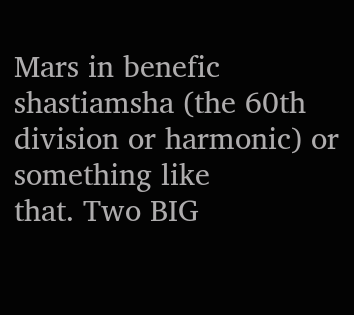Mars in benefic shastiamsha (the 60th division or harmonic) or something like
that. Two BIG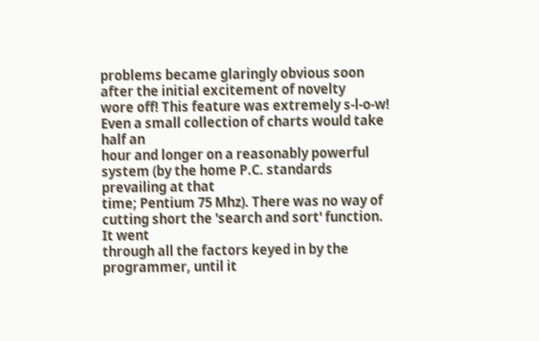problems became glaringly obvious soon after the initial excitement of novelty
wore off! This feature was extremely s-l-o-w! Even a small collection of charts would take half an
hour and longer on a reasonably powerful system (by the home P.C. standards prevailing at that
time; Pentium 75 Mhz). There was no way of cutting short the 'search and sort' function. It went
through all the factors keyed in by the programmer, until it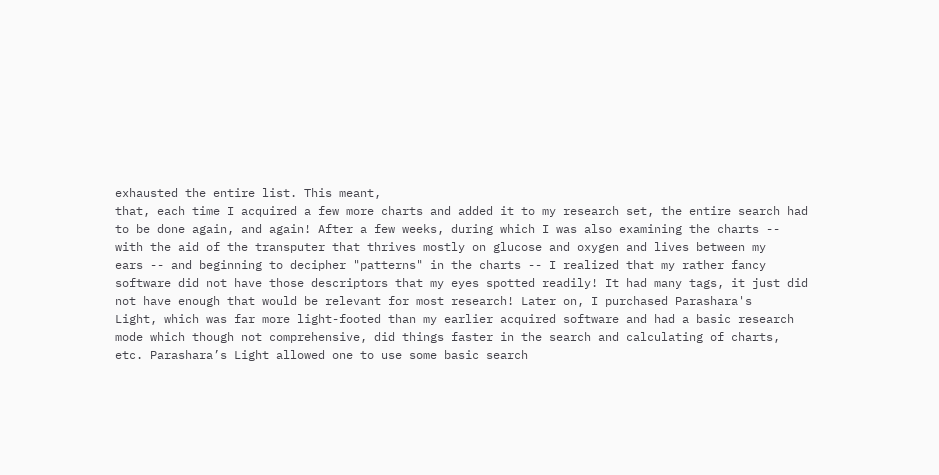exhausted the entire list. This meant,
that, each time I acquired a few more charts and added it to my research set, the entire search had
to be done again, and again! After a few weeks, during which I was also examining the charts --
with the aid of the transputer that thrives mostly on glucose and oxygen and lives between my
ears -- and beginning to decipher "patterns" in the charts -- I realized that my rather fancy
software did not have those descriptors that my eyes spotted readily! It had many tags, it just did
not have enough that would be relevant for most research! Later on, I purchased Parashara's
Light, which was far more light-footed than my earlier acquired software and had a basic research
mode which though not comprehensive, did things faster in the search and calculating of charts,
etc. Parashara’s Light allowed one to use some basic search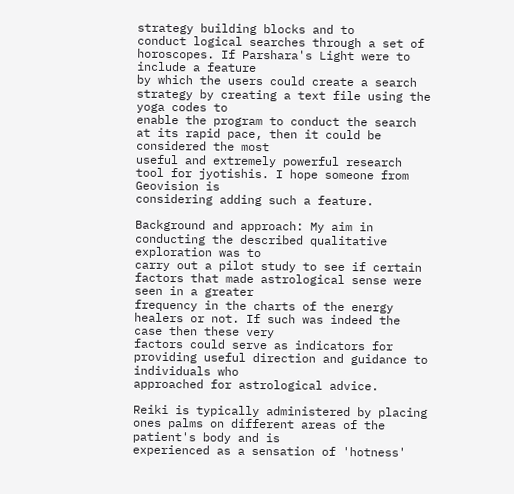strategy building blocks and to
conduct logical searches through a set of horoscopes. If Parshara's Light were to include a feature
by which the users could create a search strategy by creating a text file using the yoga codes to
enable the program to conduct the search at its rapid pace, then it could be considered the most
useful and extremely powerful research tool for jyotishis. I hope someone from Geovision is
considering adding such a feature.

Background and approach: My aim in conducting the described qualitative exploration was to
carry out a pilot study to see if certain factors that made astrological sense were seen in a greater
frequency in the charts of the energy healers or not. If such was indeed the case then these very
factors could serve as indicators for providing useful direction and guidance to individuals who
approached for astrological advice.

Reiki is typically administered by placing ones palms on different areas of the patient's body and is
experienced as a sensation of 'hotness'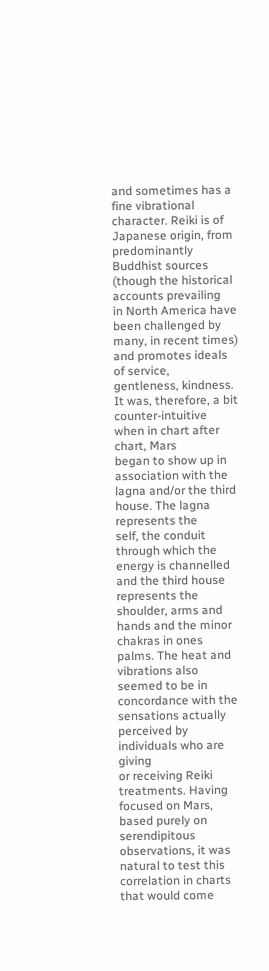and sometimes has a fine vibrational character. Reiki is of
Japanese origin, from predominantly Buddhist sources (though the historical accounts prevailing
in North America have been challenged by many, in recent times) and promotes ideals of service,
gentleness, kindness. It was, therefore, a bit counter-intuitive when in chart after chart, Mars
began to show up in association with the lagna and/or the third house. The lagna represents the
self, the conduit through which the energy is channelled and the third house represents the
shoulder, arms and hands and the minor chakras in ones palms. The heat and vibrations also
seemed to be in concordance with the sensations actually perceived by individuals who are giving
or receiving Reiki treatments. Having focused on Mars, based purely on serendipitous
observations, it was natural to test this correlation in charts that would come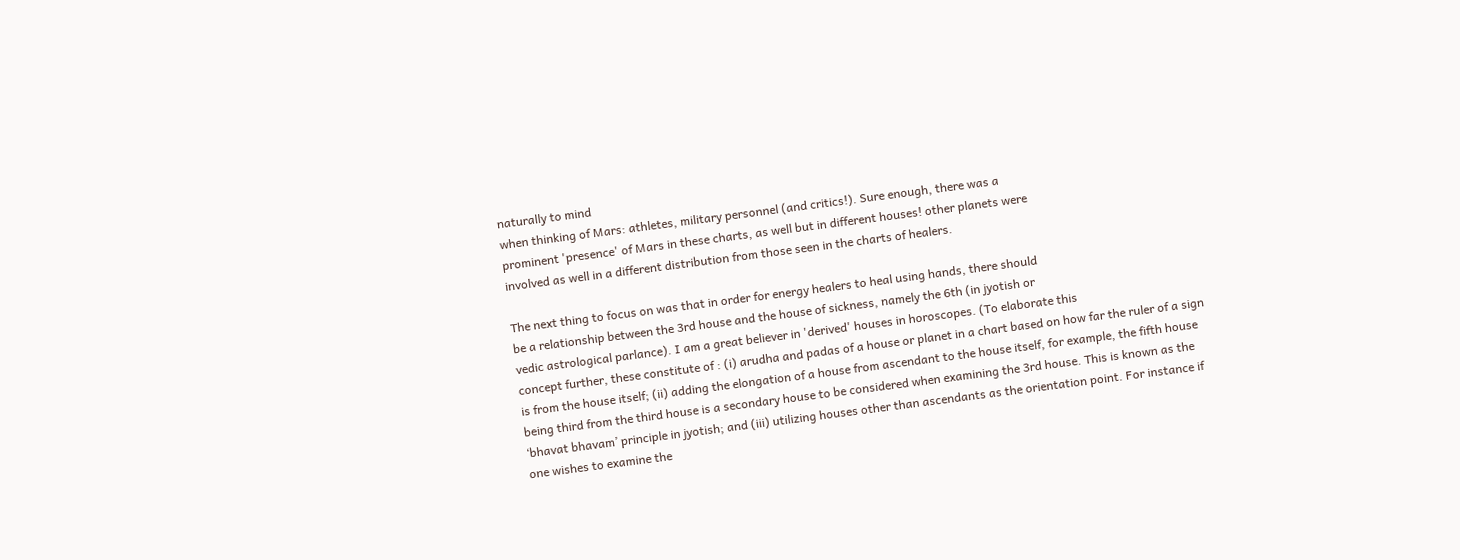naturally to mind
when thinking of Mars: athletes, military personnel (and critics!). Sure enough, there was a
prominent 'presence' of Mars in these charts, as well but in different houses! other planets were
involved as well in a different distribution from those seen in the charts of healers.

The next thing to focus on was that in order for energy healers to heal using hands, there should
be a relationship between the 3rd house and the house of sickness, namely the 6th (in jyotish or
vedic astrological parlance). I am a great believer in 'derived' houses in horoscopes. (To elaborate this
concept further, these constitute of : (i) arudha and padas of a house or planet in a chart based on how far the ruler of a sign
is from the house itself; (ii) adding the elongation of a house from ascendant to the house itself, for example, the fifth house
being third from the third house is a secondary house to be considered when examining the 3rd house. This is known as the
‘bhavat bhavam’ principle in jyotish; and (iii) utilizing houses other than ascendants as the orientation point. For instance if
one wishes to examine the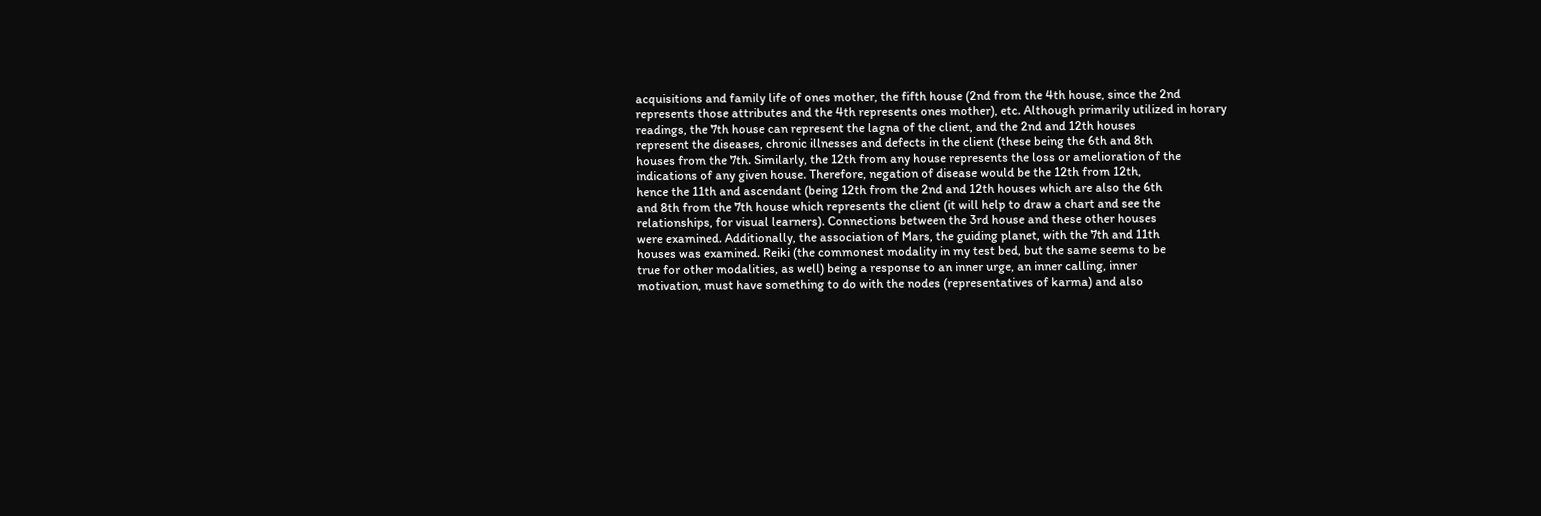acquisitions and family life of ones mother, the fifth house (2nd from the 4th house, since the 2nd
represents those attributes and the 4th represents ones mother), etc. Although primarily utilized in horary
readings, the 7th house can represent the lagna of the client, and the 2nd and 12th houses
represent the diseases, chronic illnesses and defects in the client (these being the 6th and 8th
houses from the 7th. Similarly, the 12th from any house represents the loss or amelioration of the
indications of any given house. Therefore, negation of disease would be the 12th from 12th,
hence the 11th and ascendant (being 12th from the 2nd and 12th houses which are also the 6th
and 8th from the 7th house which represents the client (it will help to draw a chart and see the
relationships, for visual learners). Connections between the 3rd house and these other houses
were examined. Additionally, the association of Mars, the guiding planet, with the 7th and 11th
houses was examined. Reiki (the commonest modality in my test bed, but the same seems to be
true for other modalities, as well) being a response to an inner urge, an inner calling, inner
motivation, must have something to do with the nodes (representatives of karma) and also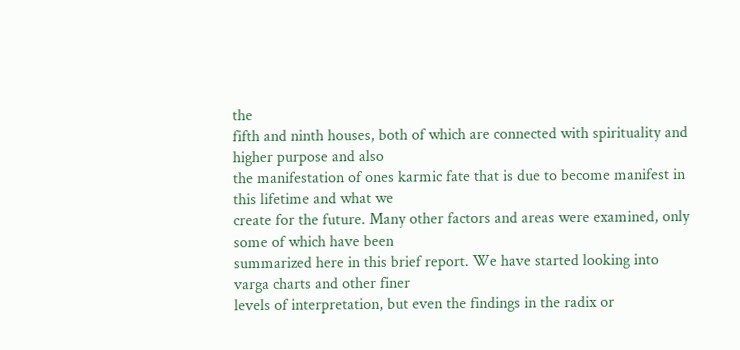the
fifth and ninth houses, both of which are connected with spirituality and higher purpose and also
the manifestation of ones karmic fate that is due to become manifest in this lifetime and what we
create for the future. Many other factors and areas were examined, only some of which have been
summarized here in this brief report. We have started looking into varga charts and other finer
levels of interpretation, but even the findings in the radix or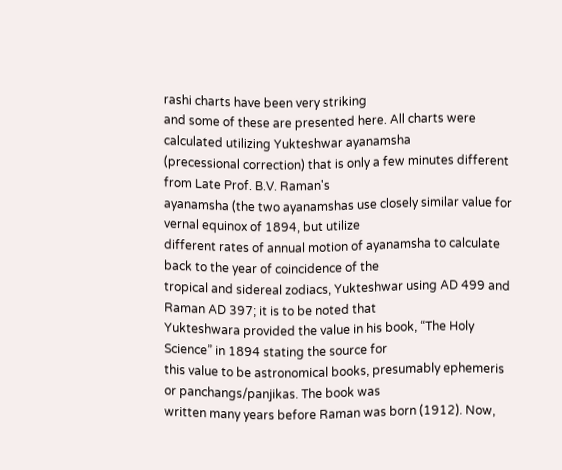rashi charts have been very striking
and some of these are presented here. All charts were calculated utilizing Yukteshwar ayanamsha
(precessional correction) that is only a few minutes different from Late Prof. B.V. Raman's
ayanamsha (the two ayanamshas use closely similar value for vernal equinox of 1894, but utilize
different rates of annual motion of ayanamsha to calculate back to the year of coincidence of the
tropical and sidereal zodiacs, Yukteshwar using AD 499 and Raman AD 397; it is to be noted that
Yukteshwara provided the value in his book, “The Holy Science” in 1894 stating the source for
this value to be astronomical books, presumably ephemeris or panchangs/panjikas. The book was
written many years before Raman was born (1912). Now,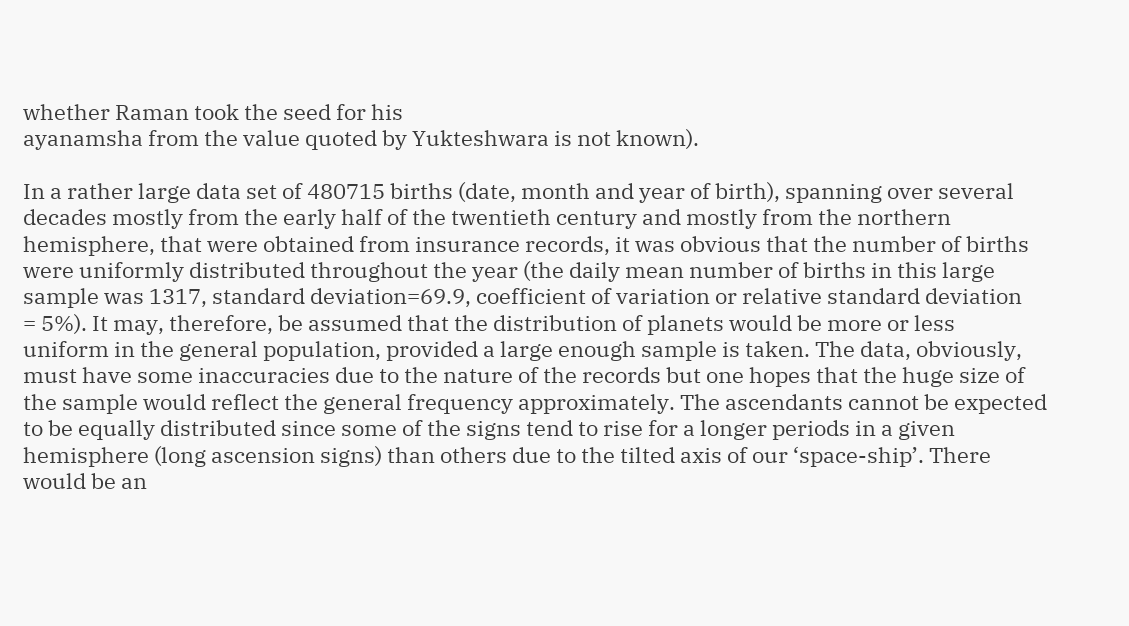whether Raman took the seed for his
ayanamsha from the value quoted by Yukteshwara is not known).

In a rather large data set of 480715 births (date, month and year of birth), spanning over several
decades mostly from the early half of the twentieth century and mostly from the northern
hemisphere, that were obtained from insurance records, it was obvious that the number of births
were uniformly distributed throughout the year (the daily mean number of births in this large
sample was 1317, standard deviation=69.9, coefficient of variation or relative standard deviation
= 5%). It may, therefore, be assumed that the distribution of planets would be more or less
uniform in the general population, provided a large enough sample is taken. The data, obviously,
must have some inaccuracies due to the nature of the records but one hopes that the huge size of
the sample would reflect the general frequency approximately. The ascendants cannot be expected
to be equally distributed since some of the signs tend to rise for a longer periods in a given
hemisphere (long ascension signs) than others due to the tilted axis of our ‘space-ship’. There
would be an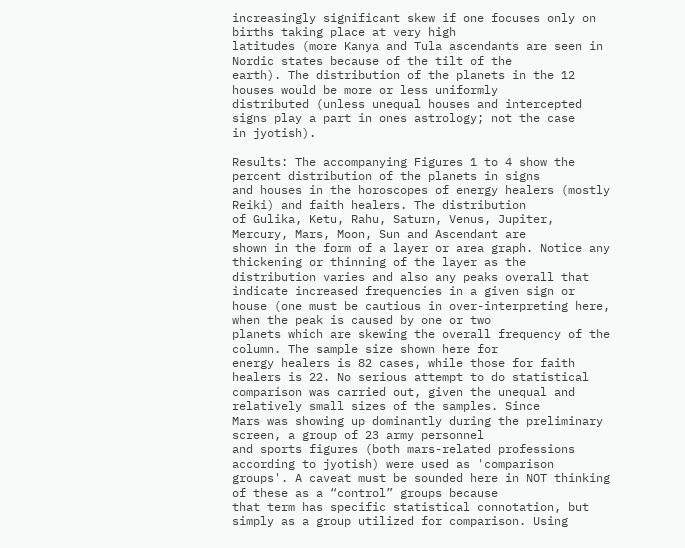increasingly significant skew if one focuses only on births taking place at very high
latitudes (more Kanya and Tula ascendants are seen in Nordic states because of the tilt of the
earth). The distribution of the planets in the 12 houses would be more or less uniformly
distributed (unless unequal houses and intercepted signs play a part in ones astrology; not the case
in jyotish).

Results: The accompanying Figures 1 to 4 show the percent distribution of the planets in signs
and houses in the horoscopes of energy healers (mostly Reiki) and faith healers. The distribution
of Gulika, Ketu, Rahu, Saturn, Venus, Jupiter, Mercury, Mars, Moon, Sun and Ascendant are
shown in the form of a layer or area graph. Notice any thickening or thinning of the layer as the
distribution varies and also any peaks overall that indicate increased frequencies in a given sign or
house (one must be cautious in over-interpreting here, when the peak is caused by one or two
planets which are skewing the overall frequency of the column. The sample size shown here for
energy healers is 82 cases, while those for faith healers is 22. No serious attempt to do statistical
comparison was carried out, given the unequal and relatively small sizes of the samples. Since
Mars was showing up dominantly during the preliminary screen, a group of 23 army personnel
and sports figures (both mars-related professions according to jyotish) were used as 'comparison
groups'. A caveat must be sounded here in NOT thinking of these as a “control” groups because
that term has specific statistical connotation, but simply as a group utilized for comparison. Using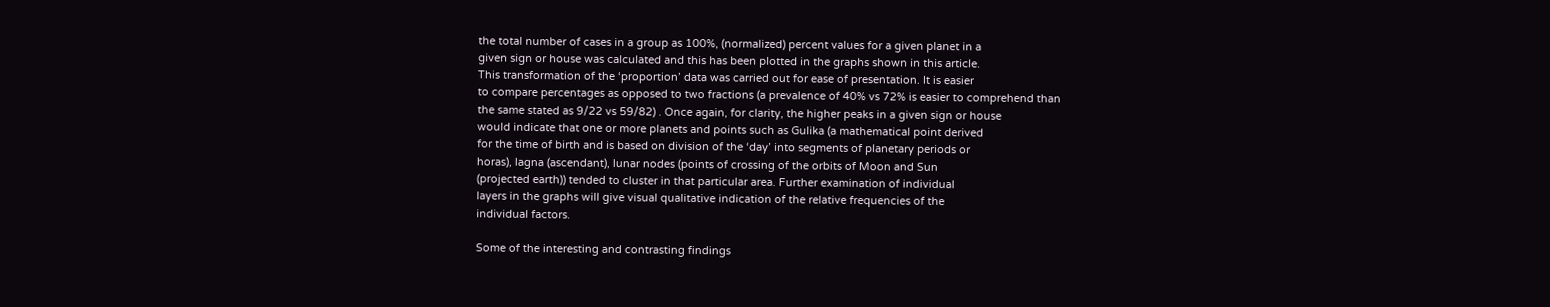the total number of cases in a group as 100%, (normalized) percent values for a given planet in a
given sign or house was calculated and this has been plotted in the graphs shown in this article.
This transformation of the ‘proportion’ data was carried out for ease of presentation. It is easier
to compare percentages as opposed to two fractions (a prevalence of 40% vs 72% is easier to comprehend than
the same stated as 9/22 vs 59/82) . Once again, for clarity, the higher peaks in a given sign or house
would indicate that one or more planets and points such as Gulika (a mathematical point derived
for the time of birth and is based on division of the ‘day’ into segments of planetary periods or
horas), lagna (ascendant), lunar nodes (points of crossing of the orbits of Moon and Sun
(projected earth)) tended to cluster in that particular area. Further examination of individual
layers in the graphs will give visual qualitative indication of the relative frequencies of the
individual factors.

Some of the interesting and contrasting findings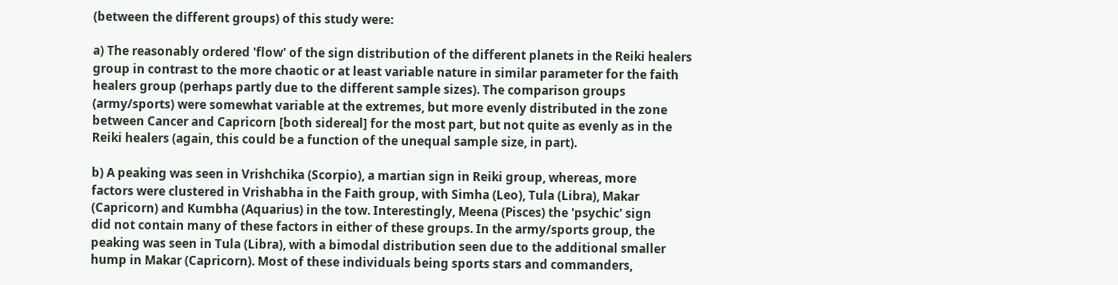(between the different groups) of this study were:

a) The reasonably ordered 'flow' of the sign distribution of the different planets in the Reiki healers
group in contrast to the more chaotic or at least variable nature in similar parameter for the faith
healers group (perhaps partly due to the different sample sizes). The comparison groups
(army/sports) were somewhat variable at the extremes, but more evenly distributed in the zone
between Cancer and Capricorn [both sidereal] for the most part, but not quite as evenly as in the
Reiki healers (again, this could be a function of the unequal sample size, in part).

b) A peaking was seen in Vrishchika (Scorpio), a martian sign in Reiki group, whereas, more
factors were clustered in Vrishabha in the Faith group, with Simha (Leo), Tula (Libra), Makar
(Capricorn) and Kumbha (Aquarius) in the tow. Interestingly, Meena (Pisces) the 'psychic' sign
did not contain many of these factors in either of these groups. In the army/sports group, the
peaking was seen in Tula (Libra), with a bimodal distribution seen due to the additional smaller
hump in Makar (Capricorn). Most of these individuals being sports stars and commanders,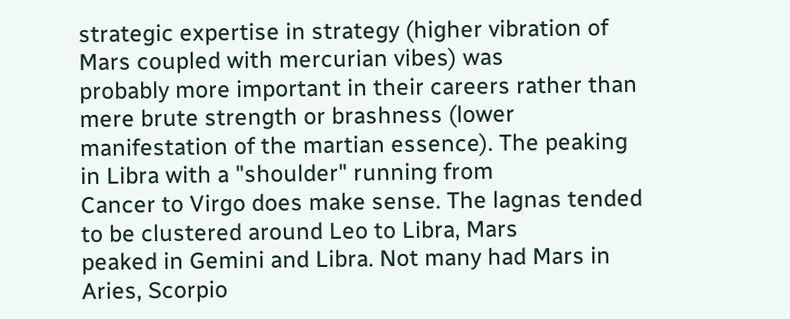strategic expertise in strategy (higher vibration of Mars coupled with mercurian vibes) was
probably more important in their careers rather than mere brute strength or brashness (lower
manifestation of the martian essence). The peaking in Libra with a "shoulder" running from
Cancer to Virgo does make sense. The lagnas tended to be clustered around Leo to Libra, Mars
peaked in Gemini and Libra. Not many had Mars in Aries, Scorpio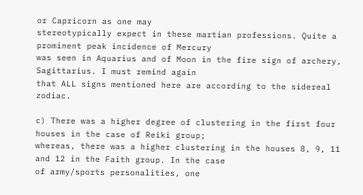or Capricorn as one may
stereotypically expect in these martian professions. Quite a prominent peak incidence of Mercury
was seen in Aquarius and of Moon in the fire sign of archery, Sagittarius. I must remind again
that ALL signs mentioned here are according to the sidereal zodiac.

c) There was a higher degree of clustering in the first four houses in the case of Reiki group;
whereas, there was a higher clustering in the houses 8, 9, 11 and 12 in the Faith group. In the case
of army/sports personalities, one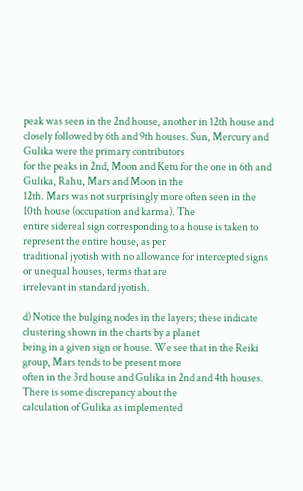peak was seen in the 2nd house, another in 12th house and
closely followed by 6th and 9th houses. Sun, Mercury and Gulika were the primary contributors
for the peaks in 2nd, Moon and Ketu for the one in 6th and Gulika, Rahu, Mars and Moon in the
12th. Mars was not surprisingly more often seen in the 10th house (occupation and karma). The
entire sidereal sign corresponding to a house is taken to represent the entire house, as per
traditional jyotish with no allowance for intercepted signs or unequal houses, terms that are
irrelevant in standard jyotish.

d) Notice the bulging nodes in the layers; these indicate clustering shown in the charts by a planet
being in a given sign or house. We see that in the Reiki group, Mars tends to be present more
often in the 3rd house and Gulika in 2nd and 4th houses. There is some discrepancy about the
calculation of Gulika as implemented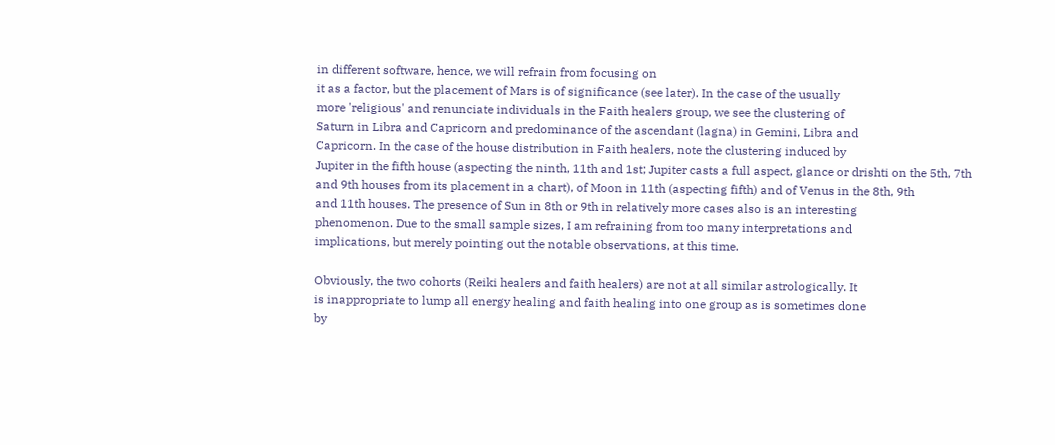in different software, hence, we will refrain from focusing on
it as a factor, but the placement of Mars is of significance (see later). In the case of the usually
more 'religious' and renunciate individuals in the Faith healers group, we see the clustering of
Saturn in Libra and Capricorn and predominance of the ascendant (lagna) in Gemini, Libra and
Capricorn. In the case of the house distribution in Faith healers, note the clustering induced by
Jupiter in the fifth house (aspecting the ninth, 11th and 1st; Jupiter casts a full aspect, glance or drishti on the 5th, 7th
and 9th houses from its placement in a chart), of Moon in 11th (aspecting fifth) and of Venus in the 8th, 9th
and 11th houses. The presence of Sun in 8th or 9th in relatively more cases also is an interesting
phenomenon. Due to the small sample sizes, I am refraining from too many interpretations and
implications, but merely pointing out the notable observations, at this time.

Obviously, the two cohorts (Reiki healers and faith healers) are not at all similar astrologically. It
is inappropriate to lump all energy healing and faith healing into one group as is sometimes done
by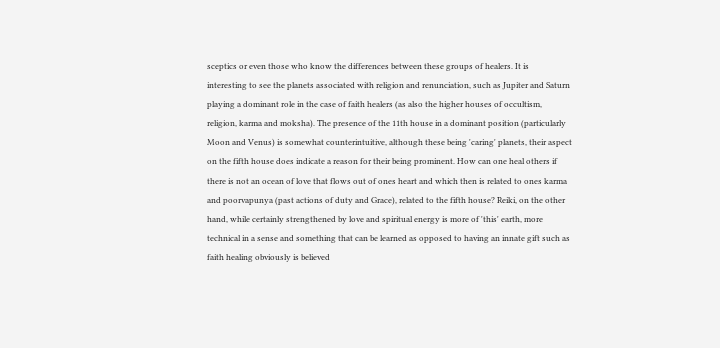sceptics or even those who know the differences between these groups of healers. It is
interesting to see the planets associated with religion and renunciation, such as Jupiter and Saturn
playing a dominant role in the case of faith healers (as also the higher houses of occultism,
religion, karma and moksha). The presence of the 11th house in a dominant position (particularly
Moon and Venus) is somewhat counterintuitive, although these being 'caring' planets, their aspect
on the fifth house does indicate a reason for their being prominent. How can one heal others if
there is not an ocean of love that flows out of ones heart and which then is related to ones karma
and poorvapunya (past actions of duty and Grace), related to the fifth house? Reiki, on the other
hand, while certainly strengthened by love and spiritual energy is more of 'this' earth, more
technical in a sense and something that can be learned as opposed to having an innate gift such as
faith healing obviously is believed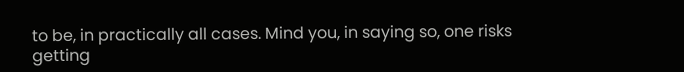to be, in practically all cases. Mind you, in saying so, one risks
getting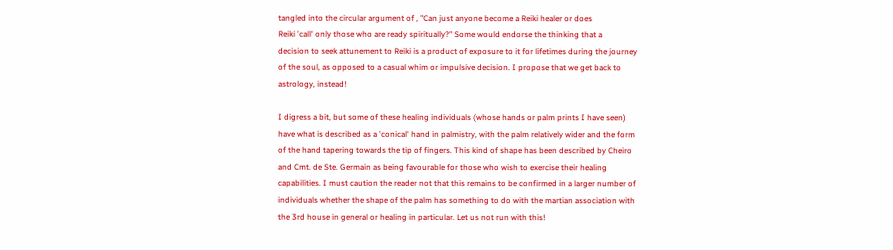tangled into the circular argument of , "Can just anyone become a Reiki healer or does
Reiki 'call' only those who are ready spiritually?" Some would endorse the thinking that a
decision to seek attunement to Reiki is a product of exposure to it for lifetimes during the journey
of the soul, as opposed to a casual whim or impulsive decision. I propose that we get back to
astrology, instead!

I digress a bit, but some of these healing individuals (whose hands or palm prints I have seen)
have what is described as a 'conical' hand in palmistry, with the palm relatively wider and the form
of the hand tapering towards the tip of fingers. This kind of shape has been described by Cheiro
and Cmt. de Ste. Germain as being favourable for those who wish to exercise their healing
capabilities. I must caution the reader not that this remains to be confirmed in a larger number of
individuals whether the shape of the palm has something to do with the martian association with
the 3rd house in general or healing in particular. Let us not run with this!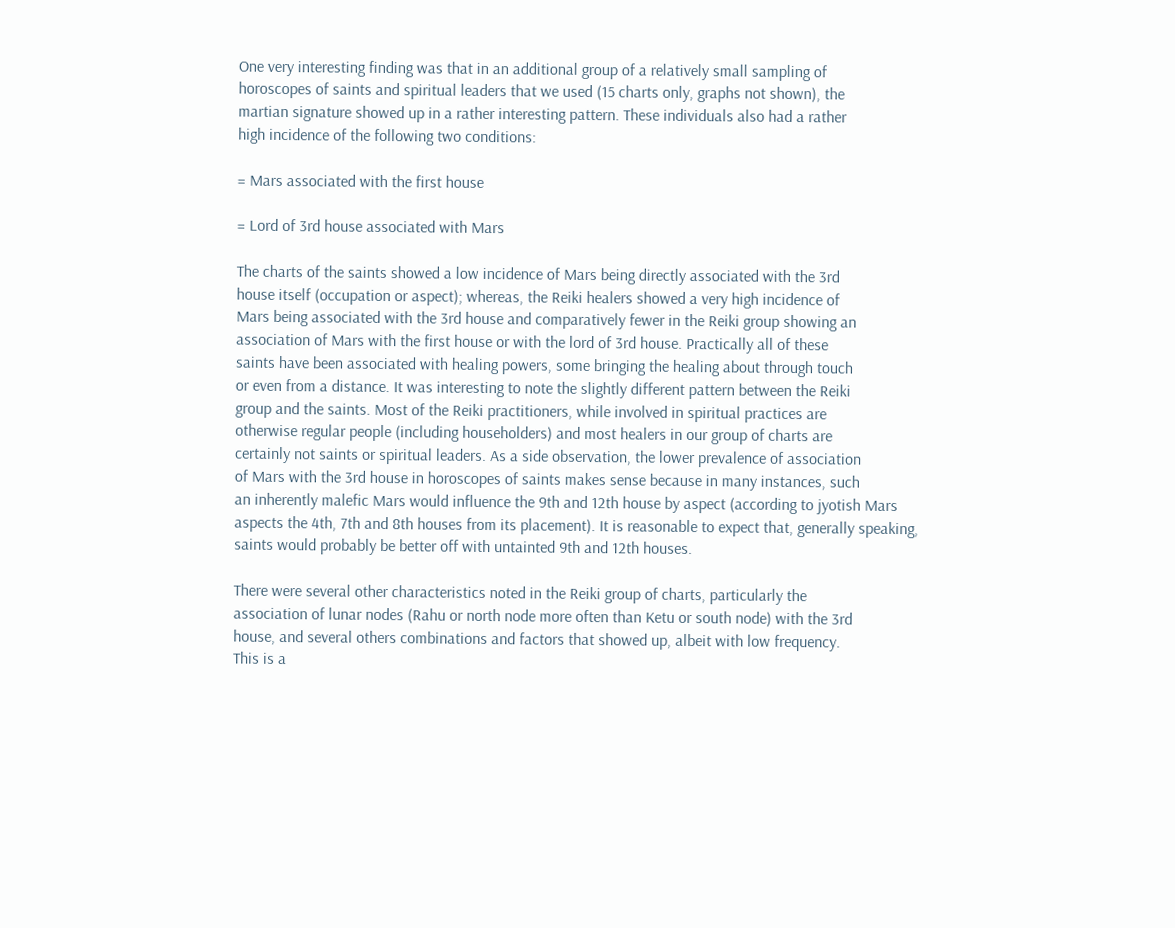One very interesting finding was that in an additional group of a relatively small sampling of
horoscopes of saints and spiritual leaders that we used (15 charts only, graphs not shown), the
martian signature showed up in a rather interesting pattern. These individuals also had a rather
high incidence of the following two conditions:

= Mars associated with the first house

= Lord of 3rd house associated with Mars

The charts of the saints showed a low incidence of Mars being directly associated with the 3rd
house itself (occupation or aspect); whereas, the Reiki healers showed a very high incidence of
Mars being associated with the 3rd house and comparatively fewer in the Reiki group showing an
association of Mars with the first house or with the lord of 3rd house. Practically all of these
saints have been associated with healing powers, some bringing the healing about through touch
or even from a distance. It was interesting to note the slightly different pattern between the Reiki
group and the saints. Most of the Reiki practitioners, while involved in spiritual practices are
otherwise regular people (including householders) and most healers in our group of charts are
certainly not saints or spiritual leaders. As a side observation, the lower prevalence of association
of Mars with the 3rd house in horoscopes of saints makes sense because in many instances, such
an inherently malefic Mars would influence the 9th and 12th house by aspect (according to jyotish Mars
aspects the 4th, 7th and 8th houses from its placement). It is reasonable to expect that, generally speaking,
saints would probably be better off with untainted 9th and 12th houses.

There were several other characteristics noted in the Reiki group of charts, particularly the
association of lunar nodes (Rahu or north node more often than Ketu or south node) with the 3rd
house, and several others combinations and factors that showed up, albeit with low frequency.
This is a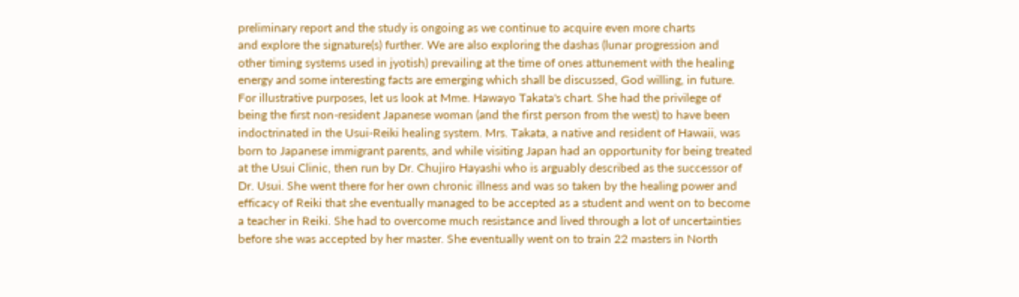preliminary report and the study is ongoing as we continue to acquire even more charts
and explore the signature(s) further. We are also exploring the dashas (lunar progression and
other timing systems used in jyotish) prevailing at the time of ones attunement with the healing
energy and some interesting facts are emerging which shall be discussed, God willing, in future.
For illustrative purposes, let us look at Mme. Hawayo Takata's chart. She had the privilege of
being the first non-resident Japanese woman (and the first person from the west) to have been
indoctrinated in the Usui-Reiki healing system. Mrs. Takata, a native and resident of Hawaii, was
born to Japanese immigrant parents, and while visiting Japan had an opportunity for being treated
at the Usui Clinic, then run by Dr. Chujiro Hayashi who is arguably described as the successor of
Dr. Usui. She went there for her own chronic illness and was so taken by the healing power and
efficacy of Reiki that she eventually managed to be accepted as a student and went on to become
a teacher in Reiki. She had to overcome much resistance and lived through a lot of uncertainties
before she was accepted by her master. She eventually went on to train 22 masters in North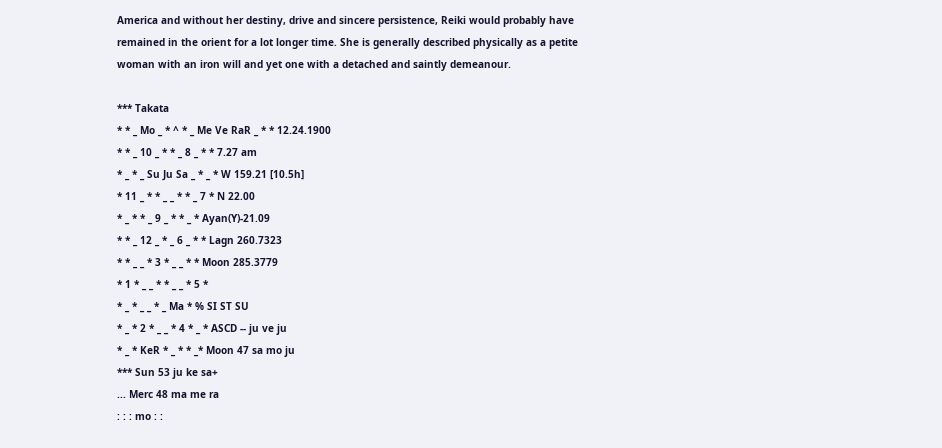America and without her destiny, drive and sincere persistence, Reiki would probably have
remained in the orient for a lot longer time. She is generally described physically as a petite
woman with an iron will and yet one with a detached and saintly demeanour.

*** Takata
* * _ Mo _ * ^ * _ Me Ve RaR _ * * 12.24.1900
* * _ 10 _ * * _ 8 _ * * 7.27 am
* _ * _ Su Ju Sa _ * _ * W 159.21 [10.5h]
* 11 _ * * _ _ * * _ 7 * N 22.00
* _ * * _ 9 _ * * _ * Ayan(Y)-21.09
* * _ 12 _ * _ 6 _ * * Lagn 260.7323
* * _ _ * 3 * _ _ * * Moon 285.3779
* 1 * _ _ * * _ _ * 5 *
* _ * _ _ * _ Ma * % SI ST SU
* _ * 2 * _ _ * 4 * _ * ASCD -- ju ve ju
* _ * KeR * _ * * _* Moon 47 sa mo ju
*** Sun 53 ju ke sa+
... Merc 48 ma me ra
: : : mo : :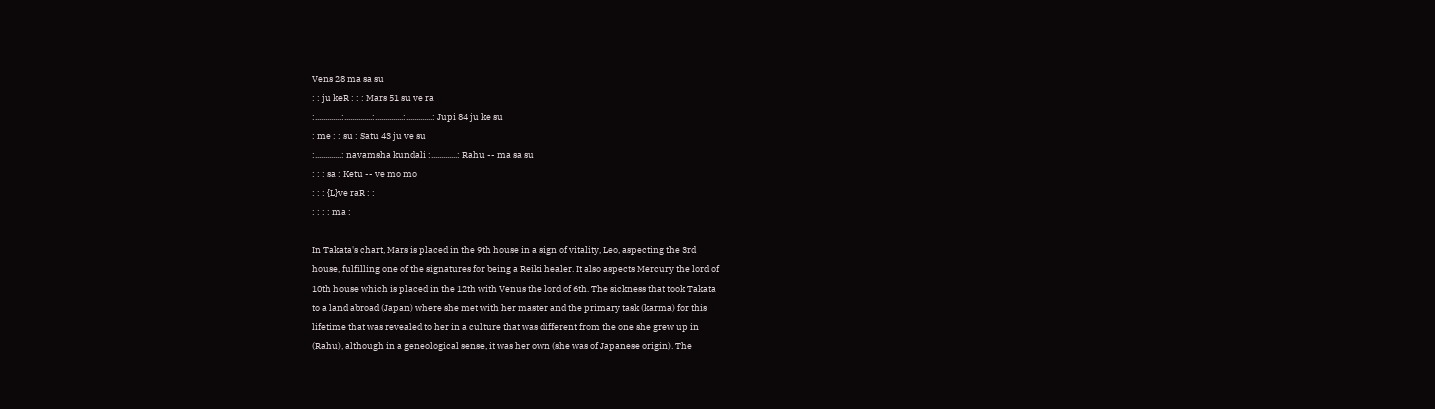Vens 28 ma sa su
: : ju keR : : : Mars 51 su ve ra
:.............:..............:..............:.............: Jupi 84 ju ke su
: me : : su : Satu 43 ju ve su
:.............: navamsha kundali :.............: Rahu -- ma sa su
: : : sa : Ketu -- ve mo mo
: : : {L}ve raR : :
: : : : ma :

In Takata's chart, Mars is placed in the 9th house in a sign of vitality, Leo, aspecting the 3rd
house, fulfilling one of the signatures for being a Reiki healer. It also aspects Mercury the lord of
10th house which is placed in the 12th with Venus the lord of 6th. The sickness that took Takata
to a land abroad (Japan) where she met with her master and the primary task (karma) for this
lifetime that was revealed to her in a culture that was different from the one she grew up in
(Rahu), although in a geneological sense, it was her own (she was of Japanese origin). The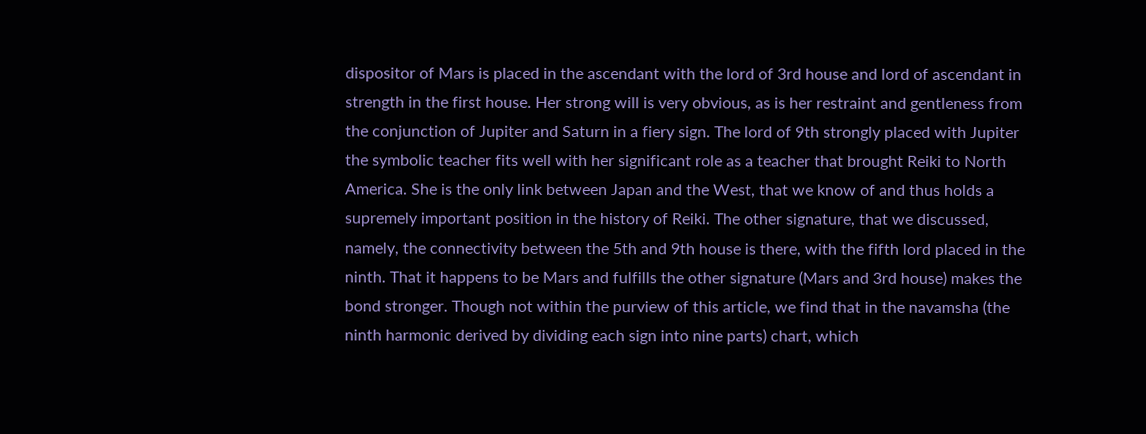dispositor of Mars is placed in the ascendant with the lord of 3rd house and lord of ascendant in
strength in the first house. Her strong will is very obvious, as is her restraint and gentleness from
the conjunction of Jupiter and Saturn in a fiery sign. The lord of 9th strongly placed with Jupiter
the symbolic teacher fits well with her significant role as a teacher that brought Reiki to North
America. She is the only link between Japan and the West, that we know of and thus holds a
supremely important position in the history of Reiki. The other signature, that we discussed,
namely, the connectivity between the 5th and 9th house is there, with the fifth lord placed in the
ninth. That it happens to be Mars and fulfills the other signature (Mars and 3rd house) makes the
bond stronger. Though not within the purview of this article, we find that in the navamsha (the
ninth harmonic derived by dividing each sign into nine parts) chart, which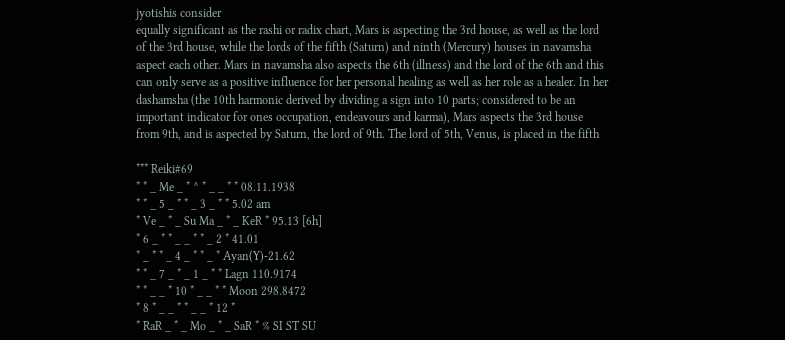jyotishis consider
equally significant as the rashi or radix chart, Mars is aspecting the 3rd house, as well as the lord
of the 3rd house, while the lords of the fifth (Saturn) and ninth (Mercury) houses in navamsha
aspect each other. Mars in navamsha also aspects the 6th (illness) and the lord of the 6th and this
can only serve as a positive influence for her personal healing as well as her role as a healer. In her
dashamsha (the 10th harmonic derived by dividing a sign into 10 parts; considered to be an
important indicator for ones occupation, endeavours and karma), Mars aspects the 3rd house
from 9th, and is aspected by Saturn, the lord of 9th. The lord of 5th, Venus, is placed in the fifth

*** Reiki#69
* * _ Me _ * ^ * _ _ * * 08.11.1938
* * _ 5 _ * * _ 3 _ * * 5.02 am
* Ve _ * _ Su Ma _ * _ KeR * 95.13 [6h]
* 6 _ * * _ _ * * _ 2 * 41.01
* _ * * _ 4 _ * * _ * Ayan(Y)-21.62
* * _ 7 _ * _ 1 _ * * Lagn 110.9174
* * _ _ * 10 * _ _ * * Moon 298.8472
* 8 * _ _ * * _ _ * 12 *
* RaR _ * _ Mo _ * _ SaR * % SI ST SU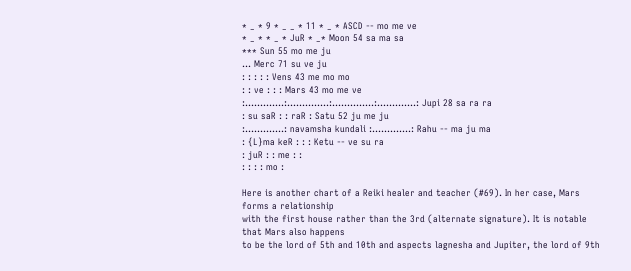* _ * 9 * _ _ * 11 * _ * ASCD -- mo me ve
* _ * * _ * JuR * _* Moon 54 sa ma sa
*** Sun 55 mo me ju
... Merc 71 su ve ju
: : : : : Vens 43 me mo mo
: : ve : : : Mars 43 mo me ve
:.............:..............:..............:.............: Jupi 28 sa ra ra
: su saR : : raR : Satu 52 ju me ju
:.............: navamsha kundali :.............: Rahu -- ma ju ma
: {L}ma keR : : : Ketu -- ve su ra
: juR : : me : :
: : : : mo :

Here is another chart of a Reiki healer and teacher (#69). In her case, Mars forms a relationship
with the first house rather than the 3rd (alternate signature). It is notable that Mars also happens
to be the lord of 5th and 10th and aspects lagnesha and Jupiter, the lord of 9th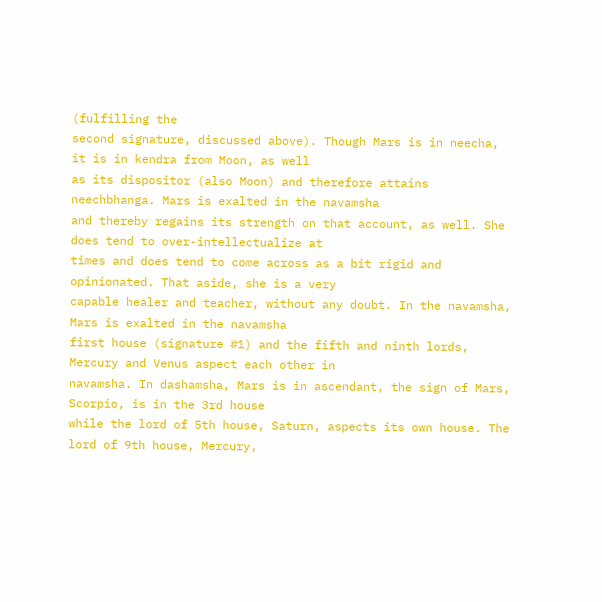(fulfilling the
second signature, discussed above). Though Mars is in neecha, it is in kendra from Moon, as well
as its dispositor (also Moon) and therefore attains neechbhanga. Mars is exalted in the navamsha
and thereby regains its strength on that account, as well. She does tend to over-intellectualize at
times and does tend to come across as a bit rigid and opinionated. That aside, she is a very
capable healer and teacher, without any doubt. In the navamsha, Mars is exalted in the navamsha
first house (signature #1) and the fifth and ninth lords, Mercury and Venus aspect each other in
navamsha. In dashamsha, Mars is in ascendant, the sign of Mars, Scorpio, is in the 3rd house
while the lord of 5th house, Saturn, aspects its own house. The lord of 9th house, Mercury,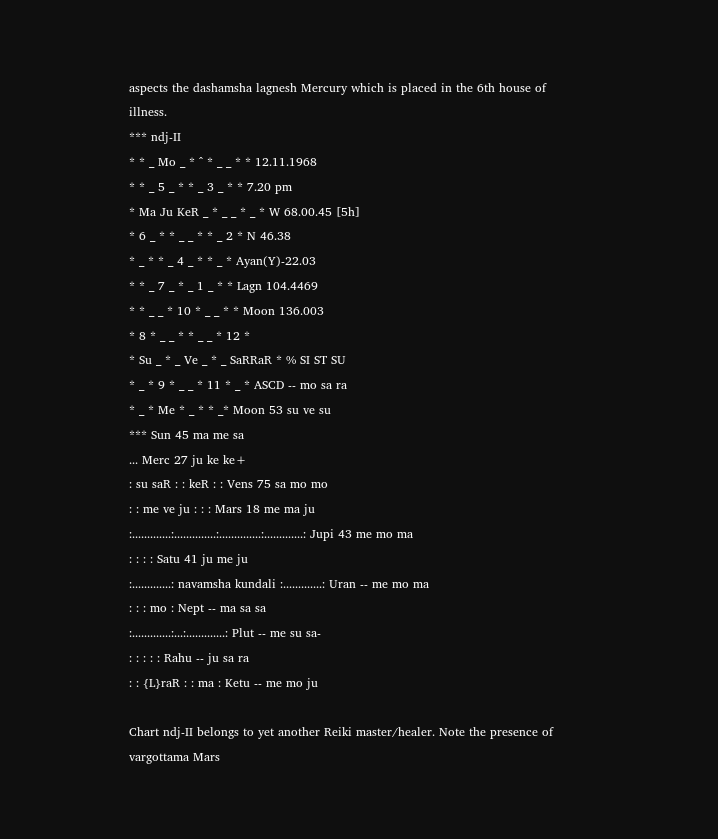aspects the dashamsha lagnesh Mercury which is placed in the 6th house of illness.
*** ndj-II
* * _ Mo _ * ^ * _ _ * * 12.11.1968
* * _ 5 _ * * _ 3 _ * * 7.20 pm
* Ma Ju KeR _ * _ _ * _ * W 68.00.45 [5h]
* 6 _ * * _ _ * * _ 2 * N 46.38
* _ * * _ 4 _ * * _ * Ayan(Y)-22.03
* * _ 7 _ * _ 1 _ * * Lagn 104.4469
* * _ _ * 10 * _ _ * * Moon 136.003
* 8 * _ _ * * _ _ * 12 *
* Su _ * _ Ve _ * _ SaRRaR * % SI ST SU
* _ * 9 * _ _ * 11 * _ * ASCD -- mo sa ra
* _ * Me * _ * * _* Moon 53 su ve su
*** Sun 45 ma me sa
... Merc 27 ju ke ke+
: su saR : : keR : : Vens 75 sa mo mo
: : me ve ju : : : Mars 18 me ma ju
:.............:..............:..............:.............: Jupi 43 me mo ma
: : : : Satu 41 ju me ju
:.............: navamsha kundali :.............: Uran -- me mo ma
: : : mo : Nept -- ma sa sa
:.............:...:.............: Plut -- me su sa-
: : : : : Rahu -- ju sa ra
: : {L}raR : : ma : Ketu -- me mo ju

Chart ndj-II belongs to yet another Reiki master/healer. Note the presence of vargottama Mars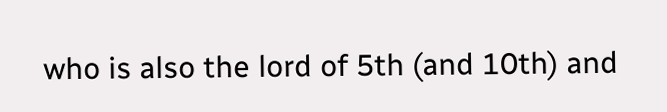who is also the lord of 5th (and 10th) and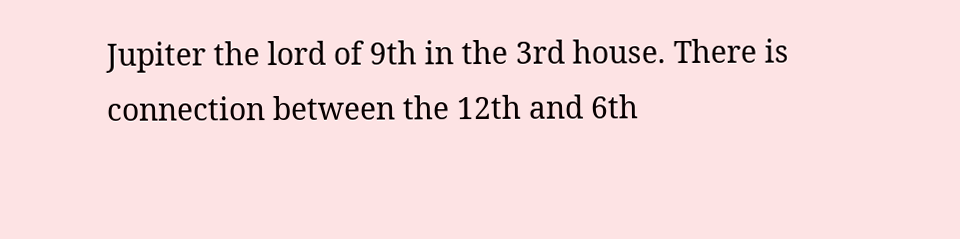Jupiter the lord of 9th in the 3rd house. There is
connection between the 12th and 6th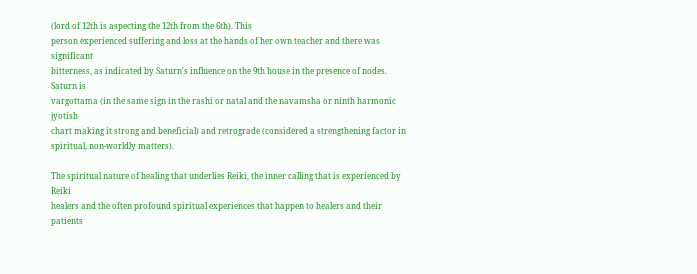(lord of 12th is aspecting the 12th from the 6th). This
person experienced suffering and loss at the hands of her own teacher and there was significant
bitterness, as indicated by Saturn's influence on the 9th house in the presence of nodes. Saturn is
vargottama (in the same sign in the rashi or natal and the navamsha or ninth harmonic jyotish
chart making it strong and beneficial) and retrograde (considered a strengthening factor in
spiritual, non-worldly matters).

The spiritual nature of healing that underlies Reiki, the inner calling that is experienced by Reiki
healers and the often profound spiritual experiences that happen to healers and their patients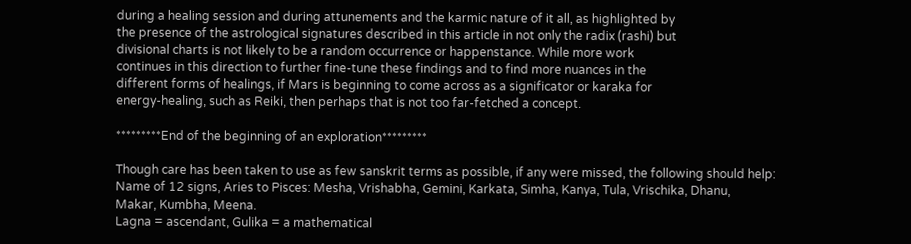during a healing session and during attunements and the karmic nature of it all, as highlighted by
the presence of the astrological signatures described in this article in not only the radix (rashi) but
divisional charts is not likely to be a random occurrence or happenstance. While more work
continues in this direction to further fine-tune these findings and to find more nuances in the
different forms of healings, if Mars is beginning to come across as a significator or karaka for
energy-healing, such as Reiki, then perhaps that is not too far-fetched a concept.

*********End of the beginning of an exploration*********

Though care has been taken to use as few sanskrit terms as possible, if any were missed, the following should help:
Name of 12 signs, Aries to Pisces: Mesha, Vrishabha, Gemini, Karkata, Simha, Kanya, Tula, Vrischika, Dhanu,
Makar, Kumbha, Meena.
Lagna = ascendant, Gulika = a mathematical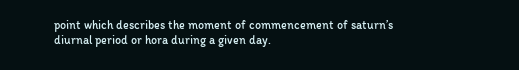point which describes the moment of commencement of saturn’s
diurnal period or hora during a given day.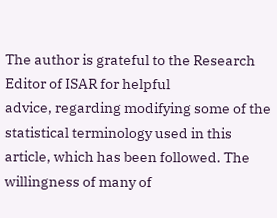The author is grateful to the Research Editor of ISAR for helpful
advice, regarding modifying some of the statistical terminology used in this article, which has been followed. The
willingness of many of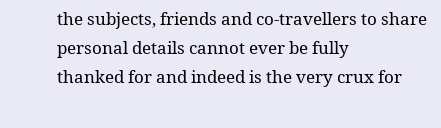the subjects, friends and co-travellers to share personal details cannot ever be fully
thanked for and indeed is the very crux for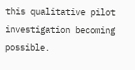this qualitative pilot investigation becoming possible.